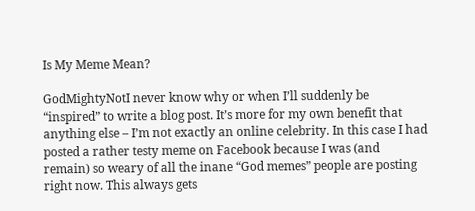Is My Meme Mean?

GodMightyNotI never know why or when I’ll suddenly be “inspired” to write a blog post. It’s more for my own benefit that anything else – I’m not exactly an online celebrity. In this case I had posted a rather testy meme on Facebook because I was (and remain) so weary of all the inane “God memes” people are posting right now. This always gets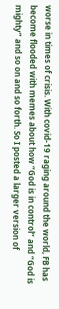worse in times of crisis. With covid-19 raging around the world, FB has become flooded with memes about how “God is in control” and “God is mighty” and so on and so forth. So I posted a larger version of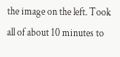the image on the left. Took all of about 10 minutes to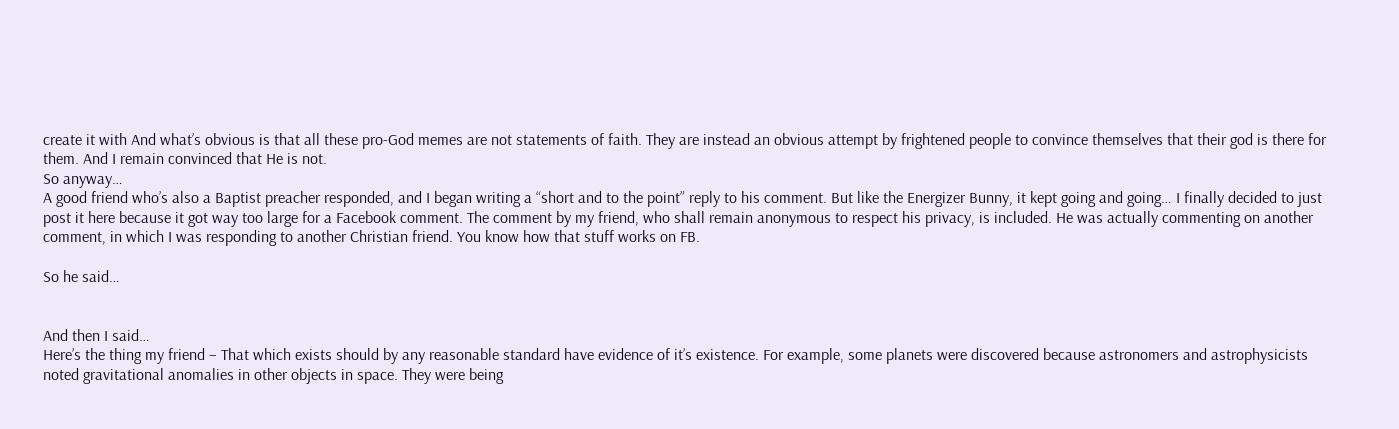create it with And what’s obvious is that all these pro-God memes are not statements of faith. They are instead an obvious attempt by frightened people to convince themselves that their god is there for them. And I remain convinced that He is not.
So anyway…
A good friend who’s also a Baptist preacher responded, and I began writing a “short and to the point” reply to his comment. But like the Energizer Bunny, it kept going and going… I finally decided to just post it here because it got way too large for a Facebook comment. The comment by my friend, who shall remain anonymous to respect his privacy, is included. He was actually commenting on another comment, in which I was responding to another Christian friend. You know how that stuff works on FB.

So he said…


And then I said…
Here’s the thing my friend – That which exists should by any reasonable standard have evidence of it’s existence. For example, some planets were discovered because astronomers and astrophysicists noted gravitational anomalies in other objects in space. They were being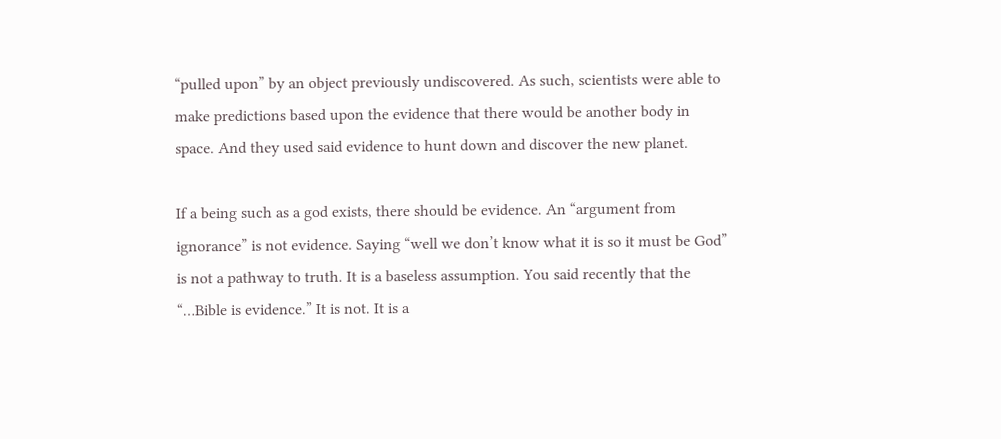“pulled upon” by an object previously undiscovered. As such, scientists were able to make predictions based upon the evidence that there would be another body in space. And they used said evidence to hunt down and discover the new planet.

If a being such as a god exists, there should be evidence. An “argument from ignorance” is not evidence. Saying “well we don’t know what it is so it must be God” is not a pathway to truth. It is a baseless assumption. You said recently that the “…Bible is evidence.” It is not. It is a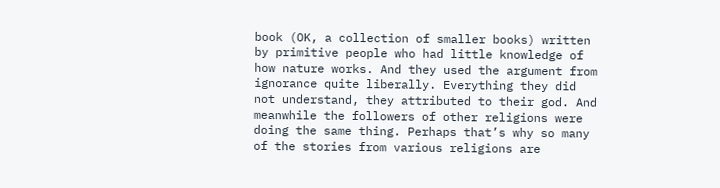book (OK, a collection of smaller books) written by primitive people who had little knowledge of how nature works. And they used the argument from ignorance quite liberally. Everything they did not understand, they attributed to their god. And meanwhile the followers of other religions were doing the same thing. Perhaps that’s why so many of the stories from various religions are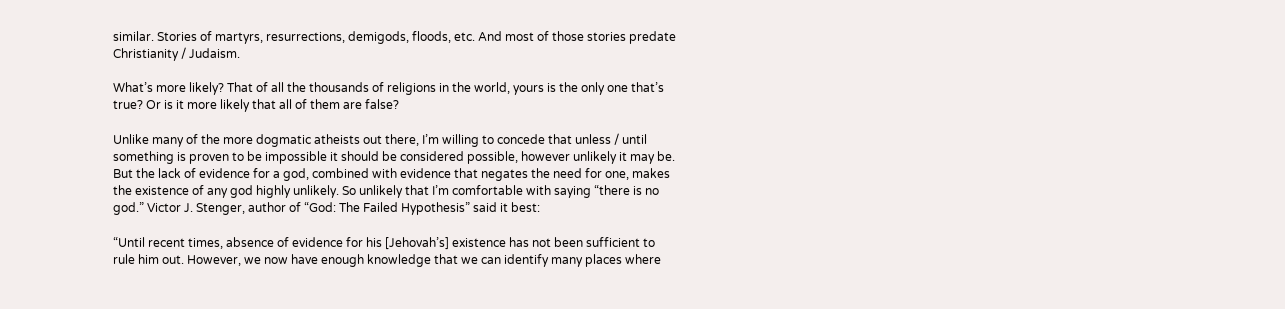similar. Stories of martyrs, resurrections, demigods, floods, etc. And most of those stories predate Christianity / Judaism.

What’s more likely? That of all the thousands of religions in the world, yours is the only one that’s true? Or is it more likely that all of them are false?

Unlike many of the more dogmatic atheists out there, I’m willing to concede that unless / until something is proven to be impossible it should be considered possible, however unlikely it may be. But the lack of evidence for a god, combined with evidence that negates the need for one, makes the existence of any god highly unlikely. So unlikely that I’m comfortable with saying “there is no god.” Victor J. Stenger, author of “God: The Failed Hypothesis” said it best:

“Until recent times, absence of evidence for his [Jehovah’s] existence has not been sufficient to rule him out. However, we now have enough knowledge that we can identify many places where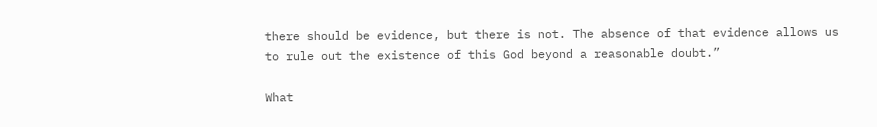there should be evidence, but there is not. The absence of that evidence allows us to rule out the existence of this God beyond a reasonable doubt.”

What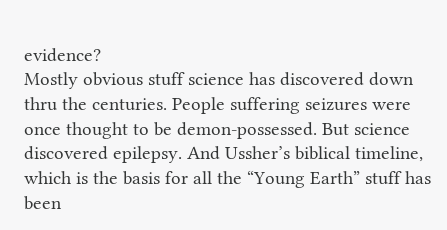evidence?
Mostly obvious stuff science has discovered down thru the centuries. People suffering seizures were once thought to be demon-possessed. But science discovered epilepsy. And Ussher’s biblical timeline, which is the basis for all the “Young Earth” stuff has been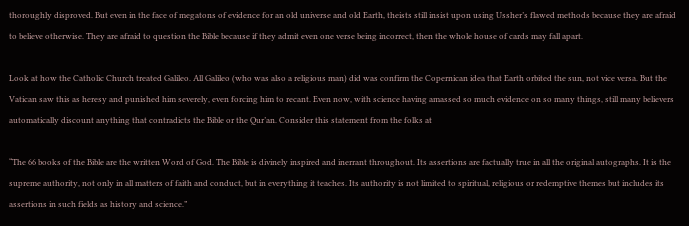thoroughly disproved. But even in the face of megatons of evidence for an old universe and old Earth, theists still insist upon using Ussher’s flawed methods because they are afraid to believe otherwise. They are afraid to question the Bible because if they admit even one verse being incorrect, then the whole house of cards may fall apart.

Look at how the Catholic Church treated Galileo. All Galileo (who was also a religious man) did was confirm the Copernican idea that Earth orbited the sun, not vice versa. But the Vatican saw this as heresy and punished him severely, even forcing him to recant. Even now, with science having amassed so much evidence on so many things, still many believers automatically discount anything that contradicts the Bible or the Qur’an. Consider this statement from the folks at

“The 66 books of the Bible are the written Word of God. The Bible is divinely inspired and inerrant throughout. Its assertions are factually true in all the original autographs. It is the supreme authority, not only in all matters of faith and conduct, but in everything it teaches. Its authority is not limited to spiritual, religious or redemptive themes but includes its assertions in such fields as history and science.”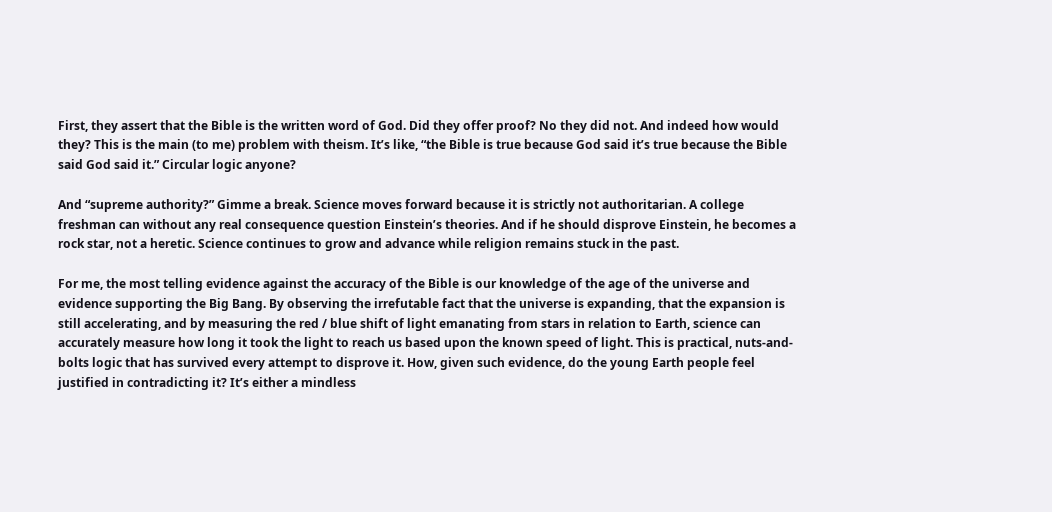First, they assert that the Bible is the written word of God. Did they offer proof? No they did not. And indeed how would they? This is the main (to me) problem with theism. It’s like, “the Bible is true because God said it’s true because the Bible said God said it.” Circular logic anyone?

And “supreme authority?” Gimme a break. Science moves forward because it is strictly not authoritarian. A college freshman can without any real consequence question Einstein’s theories. And if he should disprove Einstein, he becomes a rock star, not a heretic. Science continues to grow and advance while religion remains stuck in the past.

For me, the most telling evidence against the accuracy of the Bible is our knowledge of the age of the universe and evidence supporting the Big Bang. By observing the irrefutable fact that the universe is expanding, that the expansion is still accelerating, and by measuring the red / blue shift of light emanating from stars in relation to Earth, science can accurately measure how long it took the light to reach us based upon the known speed of light. This is practical, nuts-and-bolts logic that has survived every attempt to disprove it. How, given such evidence, do the young Earth people feel justified in contradicting it? It’s either a mindless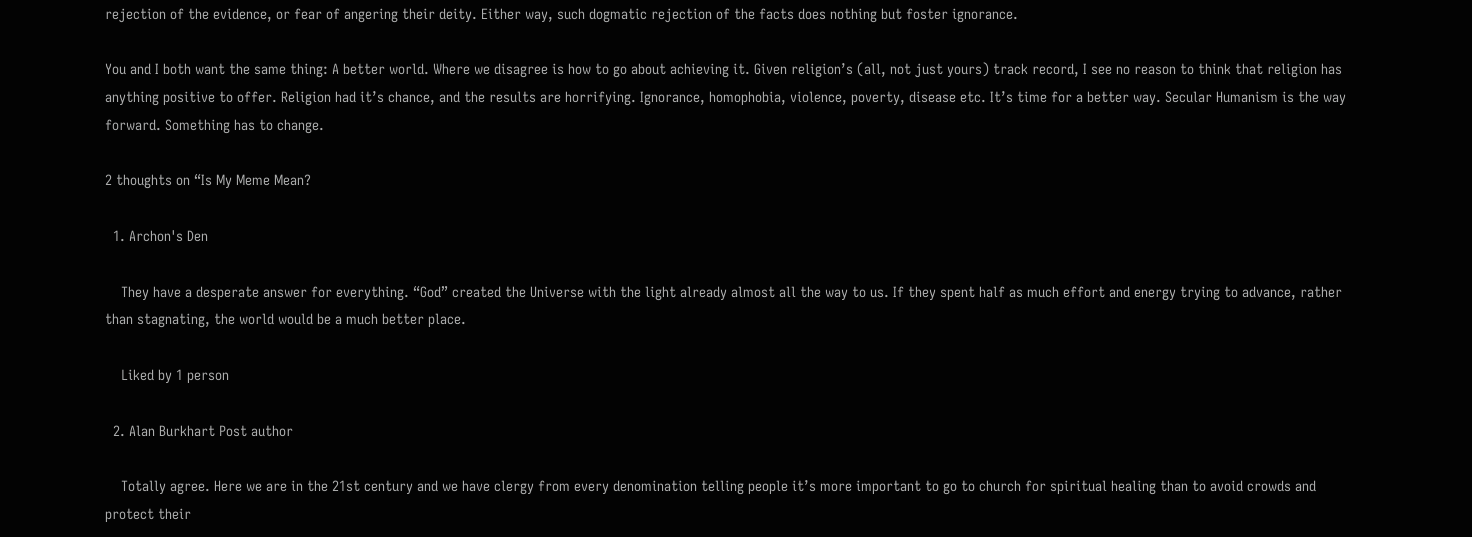rejection of the evidence, or fear of angering their deity. Either way, such dogmatic rejection of the facts does nothing but foster ignorance.

You and I both want the same thing: A better world. Where we disagree is how to go about achieving it. Given religion’s (all, not just yours) track record, I see no reason to think that religion has anything positive to offer. Religion had it’s chance, and the results are horrifying. Ignorance, homophobia, violence, poverty, disease etc. It’s time for a better way. Secular Humanism is the way forward. Something has to change.

2 thoughts on “Is My Meme Mean?

  1. Archon's Den

    They have a desperate answer for everything. “God” created the Universe with the light already almost all the way to us. If they spent half as much effort and energy trying to advance, rather than stagnating, the world would be a much better place.

    Liked by 1 person

  2. Alan Burkhart Post author

    Totally agree. Here we are in the 21st century and we have clergy from every denomination telling people it’s more important to go to church for spiritual healing than to avoid crowds and protect their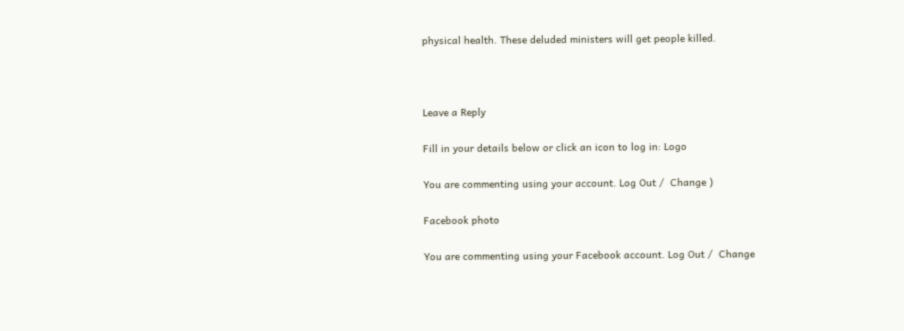physical health. These deluded ministers will get people killed.



Leave a Reply

Fill in your details below or click an icon to log in: Logo

You are commenting using your account. Log Out /  Change )

Facebook photo

You are commenting using your Facebook account. Log Out /  Change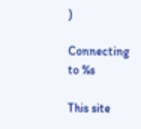)

Connecting to %s

This site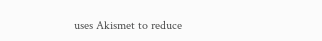uses Akismet to reduce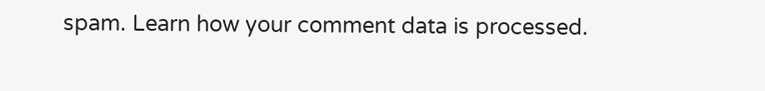spam. Learn how your comment data is processed.